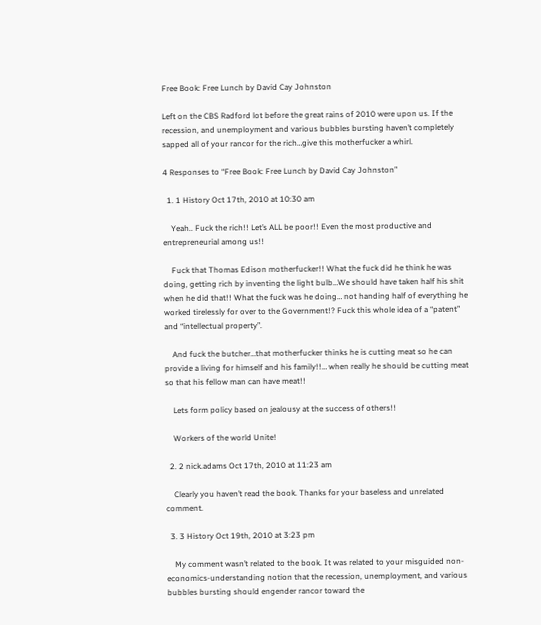Free Book: Free Lunch by David Cay Johnston

Left on the CBS Radford lot before the great rains of 2010 were upon us. If the recession, and unemployment and various bubbles bursting haven’t completely sapped all of your rancor for the rich…give this motherfucker a whirl.

4 Responses to “Free Book: Free Lunch by David Cay Johnston”

  1. 1 History Oct 17th, 2010 at 10:30 am

    Yeah.. Fuck the rich!! Let’s ALL be poor!! Even the most productive and entrepreneurial among us!!

    Fuck that Thomas Edison motherfucker!! What the fuck did he think he was doing, getting rich by inventing the light bulb…We should have taken half his shit when he did that!! What the fuck was he doing… not handing half of everything he worked tirelessly for over to the Government!? Fuck this whole idea of a “patent” and “intellectual property”.

    And fuck the butcher…that motherfucker thinks he is cutting meat so he can provide a living for himself and his family!!… when really he should be cutting meat so that his fellow man can have meat!!

    Lets form policy based on jealousy at the success of others!!

    Workers of the world Unite!

  2. 2 nick.adams Oct 17th, 2010 at 11:23 am

    Clearly you haven’t read the book. Thanks for your baseless and unrelated comment.

  3. 3 History Oct 19th, 2010 at 3:23 pm

    My comment wasn’t related to the book. It was related to your misguided non-economics-understanding notion that the recession, unemployment, and various bubbles bursting should engender rancor toward the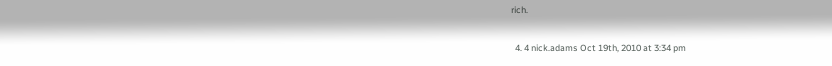rich.

  4. 4 nick.adams Oct 19th, 2010 at 3:34 pm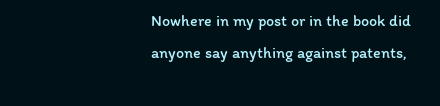Nowhere in my post or in the book did anyone say anything against patents,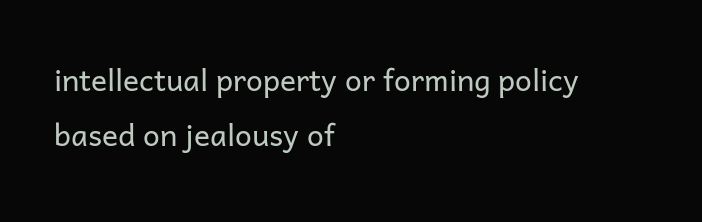intellectual property or forming policy based on jealousy of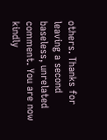others. Thanks for leaving a second baseless, unrelated comment. You are now kindly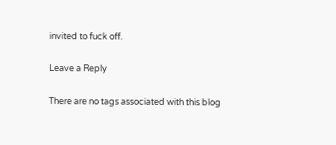invited to fuck off.

Leave a Reply

There are no tags associated with this blog